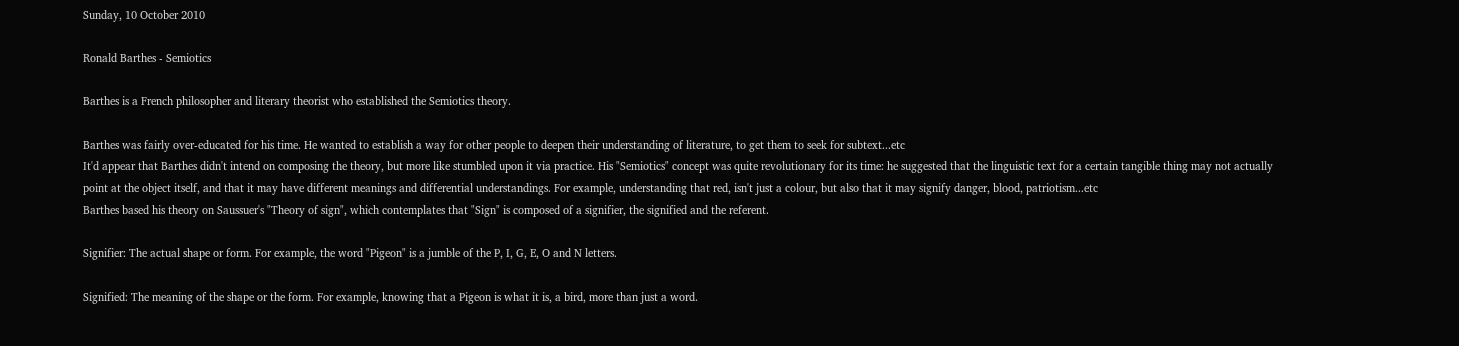Sunday, 10 October 2010

Ronald Barthes - Semiotics

Barthes is a French philosopher and literary theorist who established the Semiotics theory.

Barthes was fairly over-educated for his time. He wanted to establish a way for other people to deepen their understanding of literature, to get them to seek for subtext...etc
It'd appear that Barthes didn't intend on composing the theory, but more like stumbled upon it via practice. His "Semiotics" concept was quite revolutionary for its time: he suggested that the linguistic text for a certain tangible thing may not actually point at the object itself, and that it may have different meanings and differential understandings. For example, understanding that red, isn't just a colour, but also that it may signify danger, blood, patriotism...etc
Barthes based his theory on Saussuer's "Theory of sign", which contemplates that "Sign" is composed of a signifier, the signified and the referent.

Signifier: The actual shape or form. For example, the word "Pigeon" is a jumble of the P, I, G, E, O and N letters.

Signified: The meaning of the shape or the form. For example, knowing that a Pigeon is what it is, a bird, more than just a word.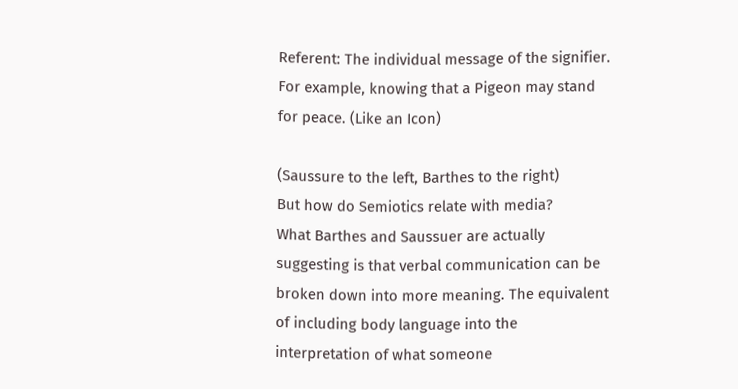Referent: The individual message of the signifier. For example, knowing that a Pigeon may stand for peace. (Like an Icon)

(Saussure to the left, Barthes to the right)
But how do Semiotics relate with media?
What Barthes and Saussuer are actually suggesting is that verbal communication can be broken down into more meaning. The equivalent of including body language into the interpretation of what someone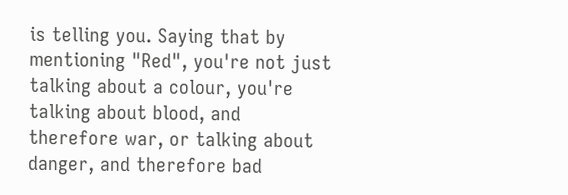is telling you. Saying that by mentioning "Red", you're not just talking about a colour, you're talking about blood, and therefore war, or talking about danger, and therefore bad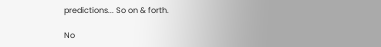predictions... So on & forth.

No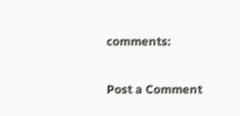comments:

Post a Comment